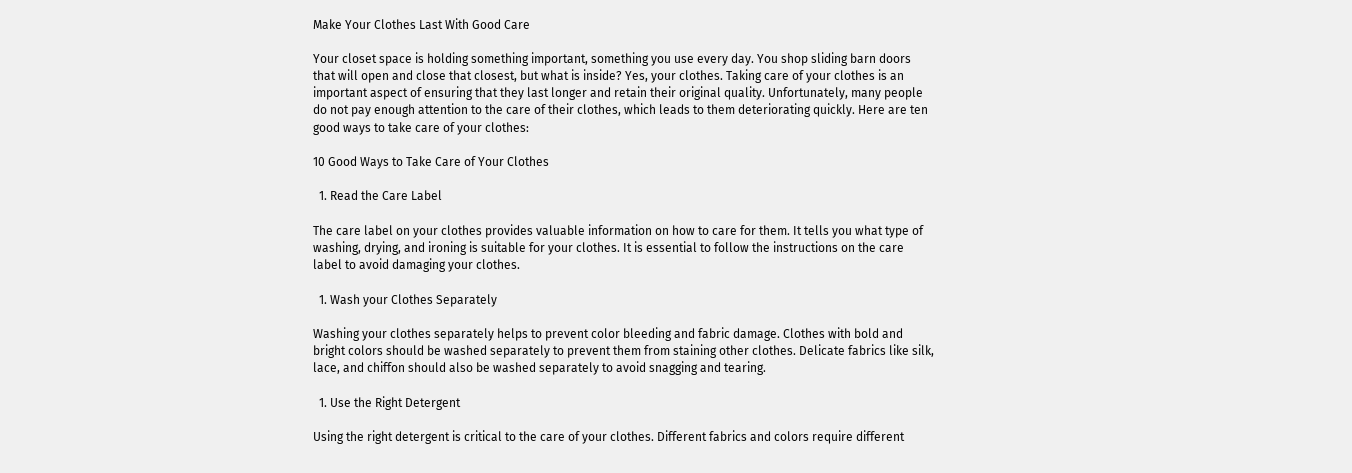Make Your Clothes Last With Good Care

Your closet space is holding something important, something you use every day. You shop sliding barn doors that will open and close that closest, but what is inside? Yes, your clothes. Taking care of your clothes is an important aspect of ensuring that they last longer and retain their original quality. Unfortunately, many people do not pay enough attention to the care of their clothes, which leads to them deteriorating quickly. Here are ten good ways to take care of your clothes:

10 Good Ways to Take Care of Your Clothes

  1. Read the Care Label

The care label on your clothes provides valuable information on how to care for them. It tells you what type of washing, drying, and ironing is suitable for your clothes. It is essential to follow the instructions on the care label to avoid damaging your clothes.

  1. Wash your Clothes Separately

Washing your clothes separately helps to prevent color bleeding and fabric damage. Clothes with bold and bright colors should be washed separately to prevent them from staining other clothes. Delicate fabrics like silk, lace, and chiffon should also be washed separately to avoid snagging and tearing.

  1. Use the Right Detergent

Using the right detergent is critical to the care of your clothes. Different fabrics and colors require different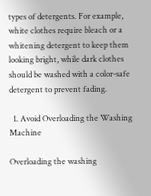types of detergents. For example, white clothes require bleach or a whitening detergent to keep them looking bright, while dark clothes should be washed with a color-safe detergent to prevent fading.

  1. Avoid Overloading the Washing Machine

Overloading the washing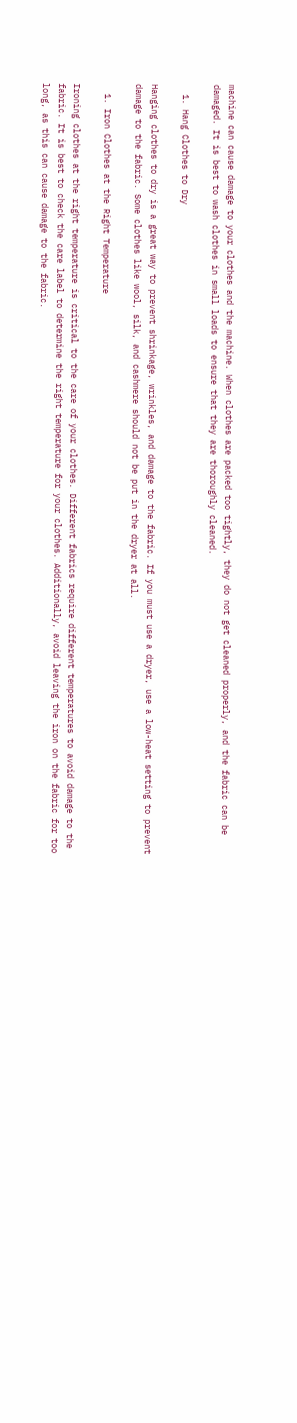machine can cause damage to your clothes and the machine. When clothes are packed too tightly, they do not get cleaned properly, and the fabric can be damaged. It is best to wash clothes in small loads to ensure that they are thoroughly cleaned.

  1. Hang Clothes to Dry

Hanging clothes to dry is a great way to prevent shrinkage, wrinkles, and damage to the fabric. If you must use a dryer, use a low-heat setting to prevent damage to the fabric. Some clothes like wool, silk, and cashmere should not be put in the dryer at all.

  1. Iron Clothes at the Right Temperature

Ironing clothes at the right temperature is critical to the care of your clothes. Different fabrics require different temperatures to avoid damage to the fabric. It is best to check the care label to determine the right temperature for your clothes. Additionally, avoid leaving the iron on the fabric for too long, as this can cause damage to the fabric.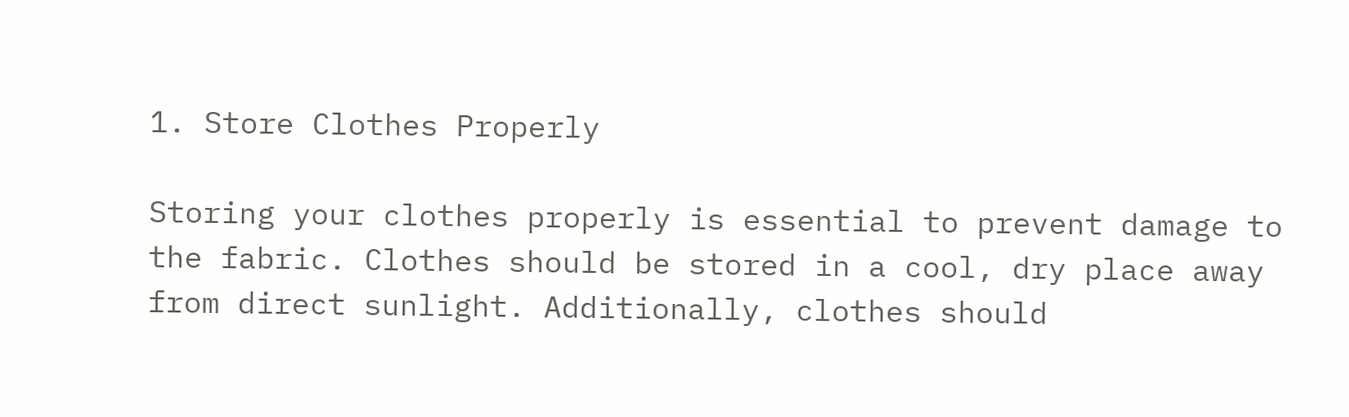1. Store Clothes Properly

Storing your clothes properly is essential to prevent damage to the fabric. Clothes should be stored in a cool, dry place away from direct sunlight. Additionally, clothes should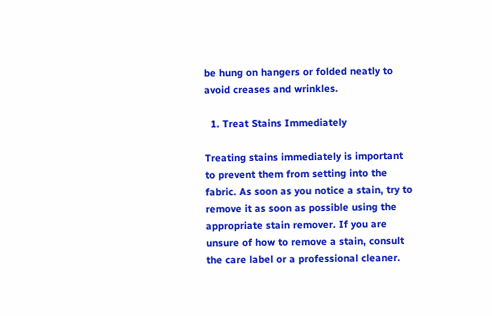be hung on hangers or folded neatly to avoid creases and wrinkles.

  1. Treat Stains Immediately

Treating stains immediately is important to prevent them from setting into the fabric. As soon as you notice a stain, try to remove it as soon as possible using the appropriate stain remover. If you are unsure of how to remove a stain, consult the care label or a professional cleaner.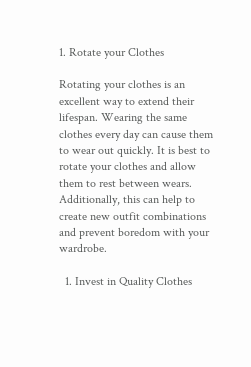1. Rotate your Clothes

Rotating your clothes is an excellent way to extend their lifespan. Wearing the same clothes every day can cause them to wear out quickly. It is best to rotate your clothes and allow them to rest between wears. Additionally, this can help to create new outfit combinations and prevent boredom with your wardrobe.

  1. Invest in Quality Clothes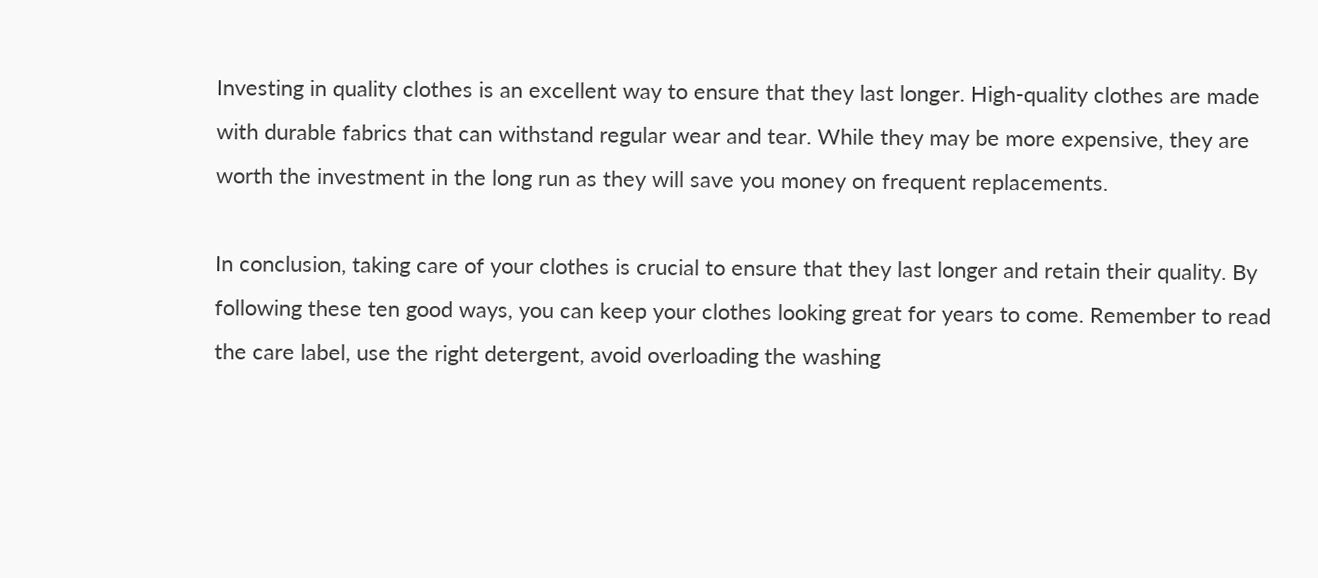Investing in quality clothes is an excellent way to ensure that they last longer. High-quality clothes are made with durable fabrics that can withstand regular wear and tear. While they may be more expensive, they are worth the investment in the long run as they will save you money on frequent replacements.

In conclusion, taking care of your clothes is crucial to ensure that they last longer and retain their quality. By following these ten good ways, you can keep your clothes looking great for years to come. Remember to read the care label, use the right detergent, avoid overloading the washing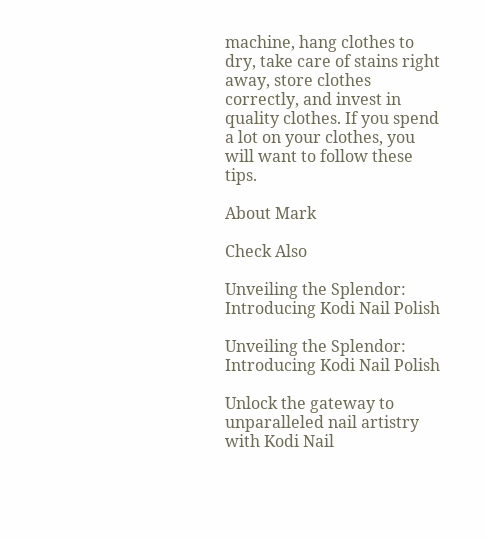machine, hang clothes to dry, take care of stains right away, store clothes correctly, and invest in quality clothes. If you spend a lot on your clothes, you will want to follow these tips.

About Mark

Check Also

Unveiling the Splendor: Introducing Kodi Nail Polish

Unveiling the Splendor: Introducing Kodi Nail Polish

Unlock the gateway to unparalleled nail artistry with Kodi Nail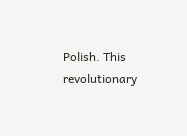Polish. This revolutionary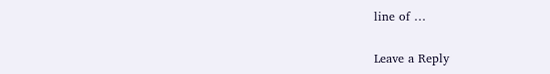line of …

Leave a Reply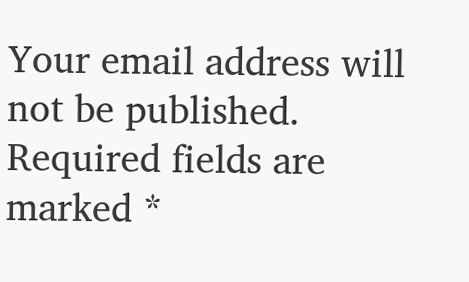Your email address will not be published. Required fields are marked *